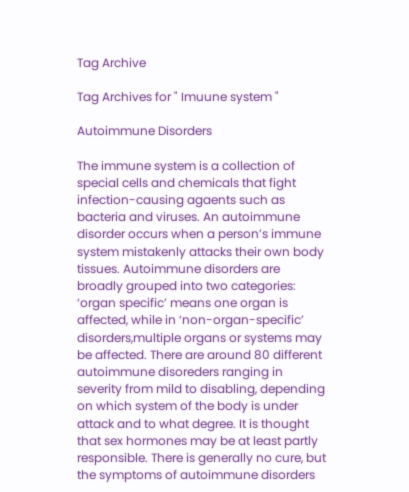Tag Archive

Tag Archives for " Imuune system "

Autoimmune Disorders

The immune system is a collection of special cells and chemicals that fight infection-causing agaents such as bacteria and viruses. An autoimmune disorder occurs when a person’s immune system mistakenly attacks their own body tissues. Autoimmune disorders are broadly grouped into two categories: ‘organ specific’ means one organ is affected, while in ‘non-organ-specific’ disorders,multiple organs or systems may be affected. There are around 80 different autoimmune disoreders ranging in severity from mild to disabling, depending on which system of the body is under attack and to what degree. It is thought that sex hormones may be at least partly responsible. There is generally no cure, but the symptoms of autoimmune disorders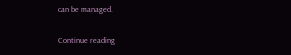can be managed.

Continue reading